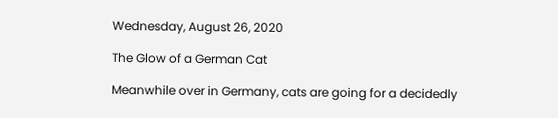Wednesday, August 26, 2020

The Glow of a German Cat

Meanwhile over in Germany, cats are going for a decidedly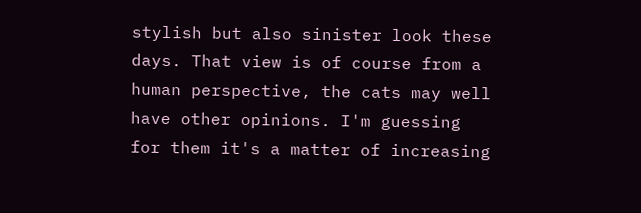stylish but also sinister look these days. That view is of course from a human perspective, the cats may well have other opinions. I'm guessing for them it's a matter of increasing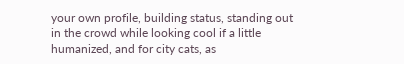your own profile, building status, standing out in the crowd while looking cool if a little humanized, and for city cats, as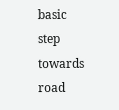basic step towards road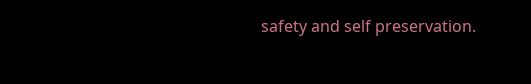safety and self preservation.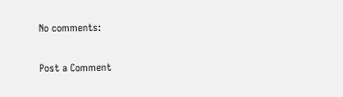No comments:

Post a Comment